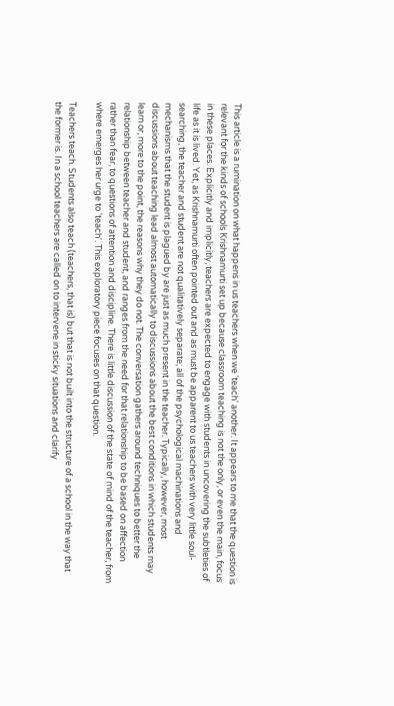This article is a rumination on what happens in us teachers when we 'teach' another. It appears to me that the question is relevant for the kinds of schools Krishnamurti set up because classroom teaching is not the only, or even the main, focus in these places. Explicitly and implicitly, teachers are expected to engage with students in uncovering the subtleties of life as it is lived. Yet, as Krishnamurti often pointed out and as must be apparent to us teachers with very little soul-searching, the teacher and student are not qualitatively separate; all of the psychological machinations and mechanisms that the student is plagued by are just as much present in the teacher. Typically, however, most discussions about teaching lead almost automatically to discussions about the best conditions in which students may learn or, more to the point, the reasons why they do not. The conversation gathers around techniques to better the relationship between teacher and student, and ranges from the need for that relationship to be based on affection rather than fear, to questions of attention and discipline. There is little discussion of the state of mind of the teacher, from where emerges her urge to 'teach'. This exploratory piece focuses on that question.

Teachers teach. Students also teach (teachers, that is) but that is not built into the structure of a school in the way that the former is. In a school teachers are called on to intervene in sticky situations and clarify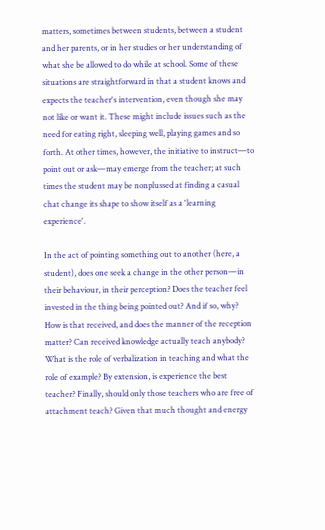matters, sometimes between students, between a student and her parents, or in her studies or her understanding of what she be allowed to do while at school. Some of these situations are straightforward in that a student knows and expects the teacher's intervention, even though she may not like or want it. These might include issues such as the need for eating right, sleeping well, playing games and so forth. At other times, however, the initiative to instruct—to point out or ask—may emerge from the teacher; at such times the student may be nonplussed at finding a casual chat change its shape to show itself as a 'learning experience'.

In the act of pointing something out to another (here, a student), does one seek a change in the other person—in their behaviour, in their perception? Does the teacher feel invested in the thing being pointed out? And if so, why? How is that received, and does the manner of the reception matter? Can received knowledge actually teach anybody? What is the role of verbalization in teaching and what the role of example? By extension, is experience the best teacher? Finally, should only those teachers who are free of attachment teach? Given that much thought and energy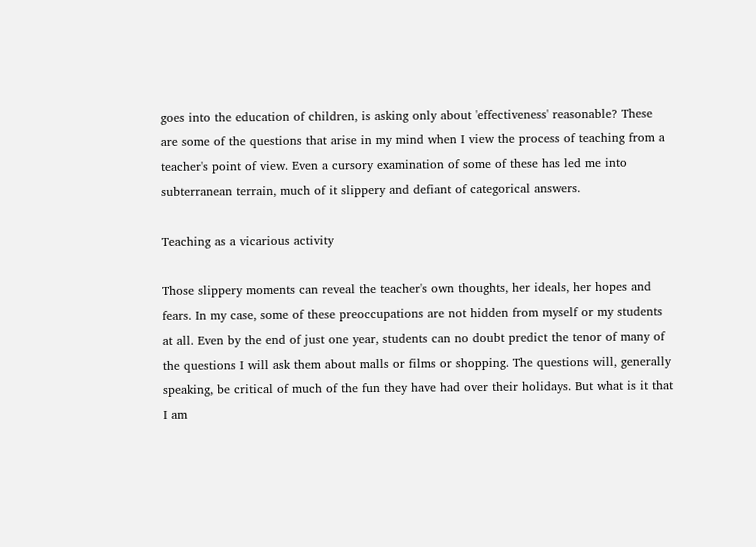goes into the education of children, is asking only about 'effectiveness' reasonable? These are some of the questions that arise in my mind when I view the process of teaching from a teacher's point of view. Even a cursory examination of some of these has led me into subterranean terrain, much of it slippery and defiant of categorical answers.

Teaching as a vicarious activity

Those slippery moments can reveal the teacher's own thoughts, her ideals, her hopes and fears. In my case, some of these preoccupations are not hidden from myself or my students at all. Even by the end of just one year, students can no doubt predict the tenor of many of the questions I will ask them about malls or films or shopping. The questions will, generally speaking, be critical of much of the fun they have had over their holidays. But what is it that I am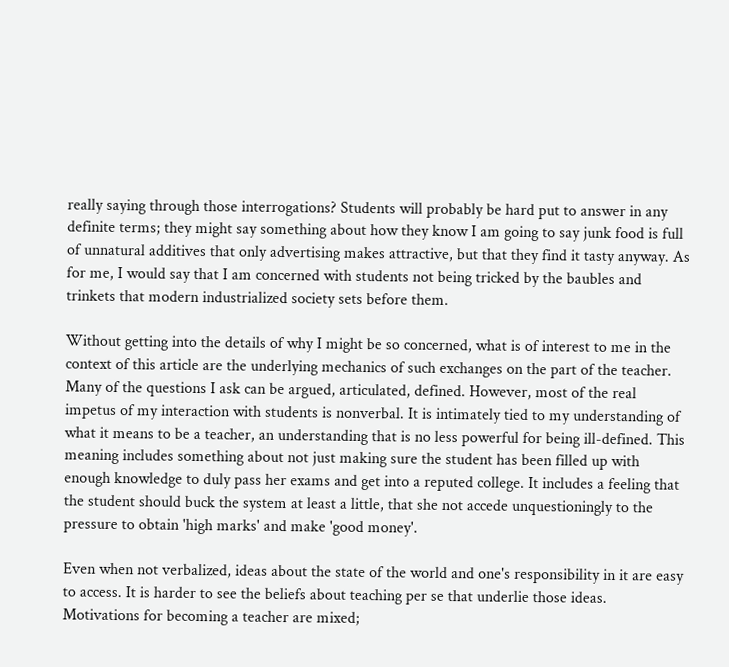really saying through those interrogations? Students will probably be hard put to answer in any definite terms; they might say something about how they know I am going to say junk food is full of unnatural additives that only advertising makes attractive, but that they find it tasty anyway. As for me, I would say that I am concerned with students not being tricked by the baubles and trinkets that modern industrialized society sets before them.

Without getting into the details of why I might be so concerned, what is of interest to me in the context of this article are the underlying mechanics of such exchanges on the part of the teacher. Many of the questions I ask can be argued, articulated, defined. However, most of the real impetus of my interaction with students is nonverbal. It is intimately tied to my understanding of what it means to be a teacher, an understanding that is no less powerful for being ill-defined. This meaning includes something about not just making sure the student has been filled up with enough knowledge to duly pass her exams and get into a reputed college. It includes a feeling that the student should buck the system at least a little, that she not accede unquestioningly to the pressure to obtain 'high marks' and make 'good money'.

Even when not verbalized, ideas about the state of the world and one's responsibility in it are easy to access. It is harder to see the beliefs about teaching per se that underlie those ideas. Motivations for becoming a teacher are mixed;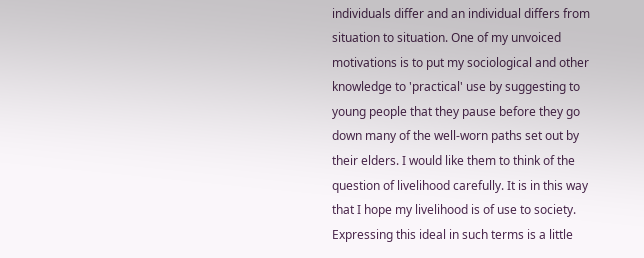individuals differ and an individual differs from situation to situation. One of my unvoiced motivations is to put my sociological and other knowledge to 'practical' use by suggesting to young people that they pause before they go down many of the well-worn paths set out by their elders. I would like them to think of the question of livelihood carefully. It is in this way that I hope my livelihood is of use to society. Expressing this ideal in such terms is a little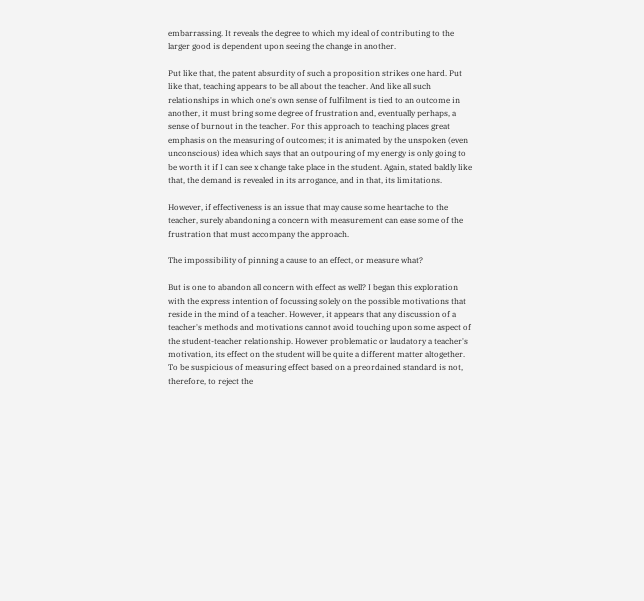embarrassing. It reveals the degree to which my ideal of contributing to the larger good is dependent upon seeing the change in another.

Put like that, the patent absurdity of such a proposition strikes one hard. Put like that, teaching appears to be all about the teacher. And like all such relationships in which one's own sense of fulfilment is tied to an outcome in another, it must bring some degree of frustration and, eventually perhaps, a sense of burnout in the teacher. For this approach to teaching places great emphasis on the measuring of outcomes; it is animated by the unspoken (even unconscious) idea which says that an outpouring of my energy is only going to be worth it if I can see x change take place in the student. Again, stated baldly like that, the demand is revealed in its arrogance, and in that, its limitations.

However, if effectiveness is an issue that may cause some heartache to the teacher, surely abandoning a concern with measurement can ease some of the frustration that must accompany the approach.

The impossibility of pinning a cause to an effect, or measure what?

But is one to abandon all concern with effect as well? I began this exploration with the express intention of focussing solely on the possible motivations that reside in the mind of a teacher. However, it appears that any discussion of a teacher's methods and motivations cannot avoid touching upon some aspect of the student-teacher relationship. However problematic or laudatory a teacher's motivation, its effect on the student will be quite a different matter altogether. To be suspicious of measuring effect based on a preordained standard is not, therefore, to reject the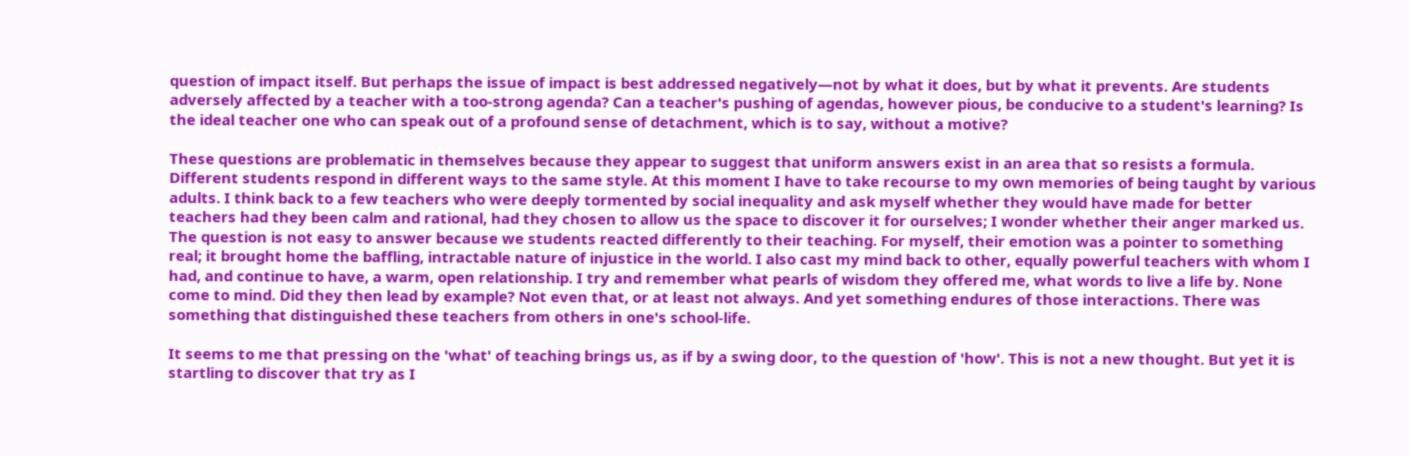question of impact itself. But perhaps the issue of impact is best addressed negatively—not by what it does, but by what it prevents. Are students adversely affected by a teacher with a too-strong agenda? Can a teacher's pushing of agendas, however pious, be conducive to a student's learning? Is the ideal teacher one who can speak out of a profound sense of detachment, which is to say, without a motive?

These questions are problematic in themselves because they appear to suggest that uniform answers exist in an area that so resists a formula. Different students respond in different ways to the same style. At this moment I have to take recourse to my own memories of being taught by various adults. I think back to a few teachers who were deeply tormented by social inequality and ask myself whether they would have made for better teachers had they been calm and rational, had they chosen to allow us the space to discover it for ourselves; I wonder whether their anger marked us. The question is not easy to answer because we students reacted differently to their teaching. For myself, their emotion was a pointer to something real; it brought home the baffling, intractable nature of injustice in the world. I also cast my mind back to other, equally powerful teachers with whom I had, and continue to have, a warm, open relationship. I try and remember what pearls of wisdom they offered me, what words to live a life by. None come to mind. Did they then lead by example? Not even that, or at least not always. And yet something endures of those interactions. There was something that distinguished these teachers from others in one's school-life.

It seems to me that pressing on the 'what' of teaching brings us, as if by a swing door, to the question of 'how'. This is not a new thought. But yet it is startling to discover that try as I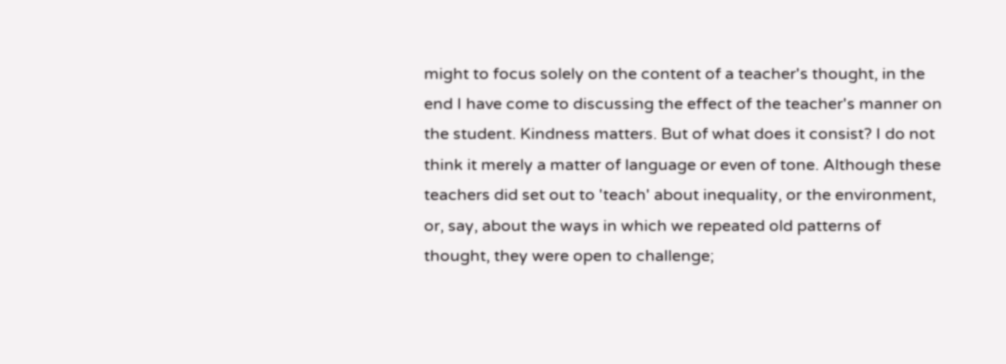might to focus solely on the content of a teacher's thought, in the end I have come to discussing the effect of the teacher's manner on the student. Kindness matters. But of what does it consist? I do not think it merely a matter of language or even of tone. Although these teachers did set out to 'teach' about inequality, or the environment, or, say, about the ways in which we repeated old patterns of thought, they were open to challenge;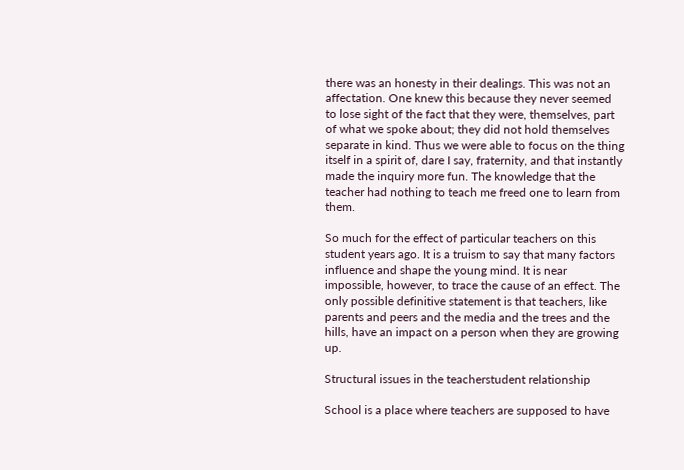there was an honesty in their dealings. This was not an affectation. One knew this because they never seemed to lose sight of the fact that they were, themselves, part of what we spoke about; they did not hold themselves separate in kind. Thus we were able to focus on the thing itself in a spirit of, dare I say, fraternity, and that instantly made the inquiry more fun. The knowledge that the teacher had nothing to teach me freed one to learn from them.

So much for the effect of particular teachers on this student years ago. It is a truism to say that many factors influence and shape the young mind. It is near impossible, however, to trace the cause of an effect. The only possible definitive statement is that teachers, like parents and peers and the media and the trees and the hills, have an impact on a person when they are growing up.

Structural issues in the teacherstudent relationship

School is a place where teachers are supposed to have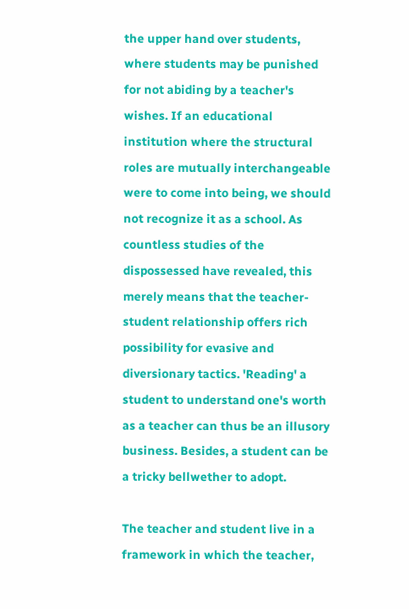the upper hand over students, where students may be punished for not abiding by a teacher's wishes. If an educational institution where the structural roles are mutually interchangeable were to come into being, we should not recognize it as a school. As countless studies of the dispossessed have revealed, this merely means that the teacher-student relationship offers rich possibility for evasive and diversionary tactics. 'Reading' a student to understand one's worth as a teacher can thus be an illusory business. Besides, a student can be a tricky bellwether to adopt.

The teacher and student live in a framework in which the teacher,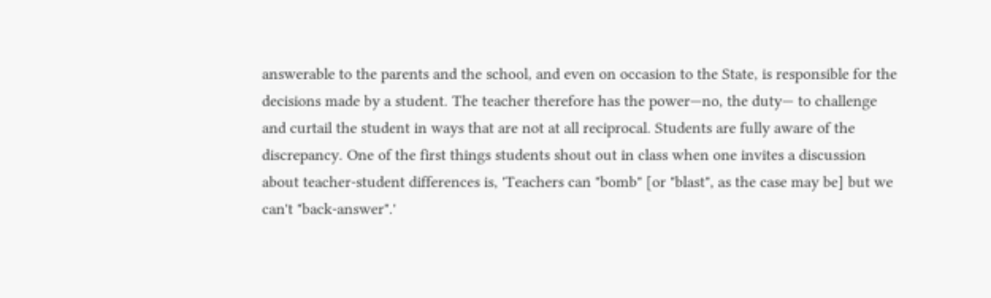answerable to the parents and the school, and even on occasion to the State, is responsible for the decisions made by a student. The teacher therefore has the power—no, the duty— to challenge and curtail the student in ways that are not at all reciprocal. Students are fully aware of the discrepancy. One of the first things students shout out in class when one invites a discussion about teacher-student differences is, 'Teachers can "bomb" [or "blast", as the case may be] but we can't "back-answer".'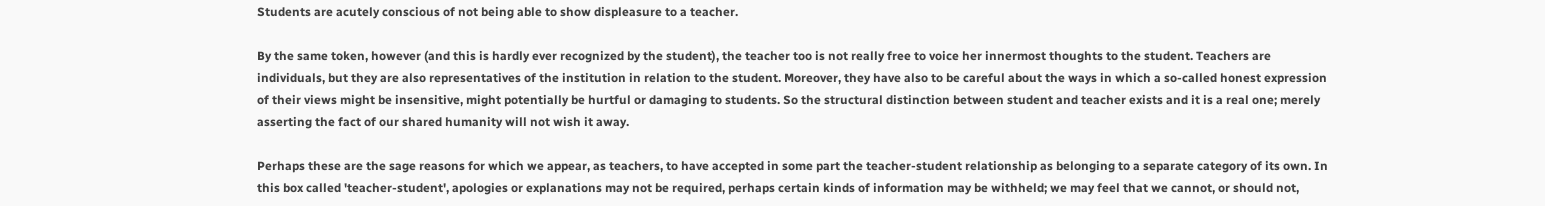Students are acutely conscious of not being able to show displeasure to a teacher.

By the same token, however (and this is hardly ever recognized by the student), the teacher too is not really free to voice her innermost thoughts to the student. Teachers are individuals, but they are also representatives of the institution in relation to the student. Moreover, they have also to be careful about the ways in which a so-called honest expression of their views might be insensitive, might potentially be hurtful or damaging to students. So the structural distinction between student and teacher exists and it is a real one; merely asserting the fact of our shared humanity will not wish it away.

Perhaps these are the sage reasons for which we appear, as teachers, to have accepted in some part the teacher-student relationship as belonging to a separate category of its own. In this box called 'teacher-student', apologies or explanations may not be required, perhaps certain kinds of information may be withheld; we may feel that we cannot, or should not,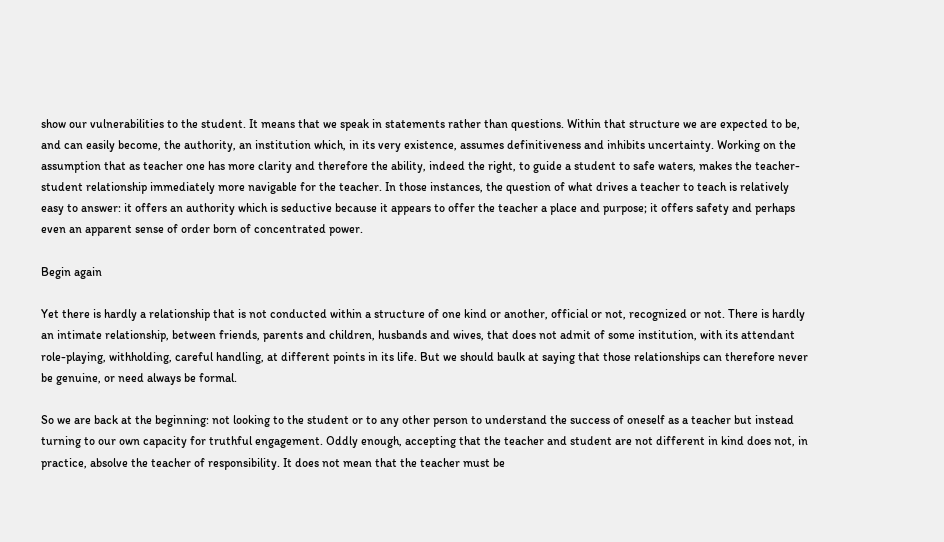show our vulnerabilities to the student. It means that we speak in statements rather than questions. Within that structure we are expected to be, and can easily become, the authority, an institution which, in its very existence, assumes definitiveness and inhibits uncertainty. Working on the assumption that as teacher one has more clarity and therefore the ability, indeed the right, to guide a student to safe waters, makes the teacher-student relationship immediately more navigable for the teacher. In those instances, the question of what drives a teacher to teach is relatively easy to answer: it offers an authority which is seductive because it appears to offer the teacher a place and purpose; it offers safety and perhaps even an apparent sense of order born of concentrated power.

Begin again

Yet there is hardly a relationship that is not conducted within a structure of one kind or another, official or not, recognized or not. There is hardly an intimate relationship, between friends, parents and children, husbands and wives, that does not admit of some institution, with its attendant role-playing, withholding, careful handling, at different points in its life. But we should baulk at saying that those relationships can therefore never be genuine, or need always be formal.

So we are back at the beginning: not looking to the student or to any other person to understand the success of oneself as a teacher but instead turning to our own capacity for truthful engagement. Oddly enough, accepting that the teacher and student are not different in kind does not, in practice, absolve the teacher of responsibility. It does not mean that the teacher must be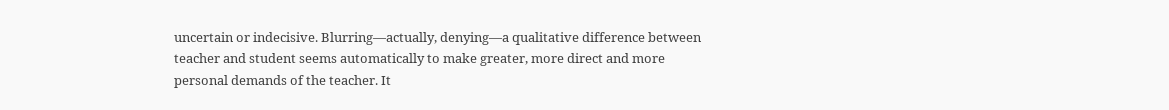uncertain or indecisive. Blurring—actually, denying—a qualitative difference between teacher and student seems automatically to make greater, more direct and more personal demands of the teacher. It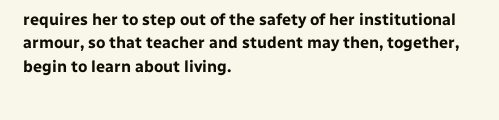requires her to step out of the safety of her institutional armour, so that teacher and student may then, together, begin to learn about living.